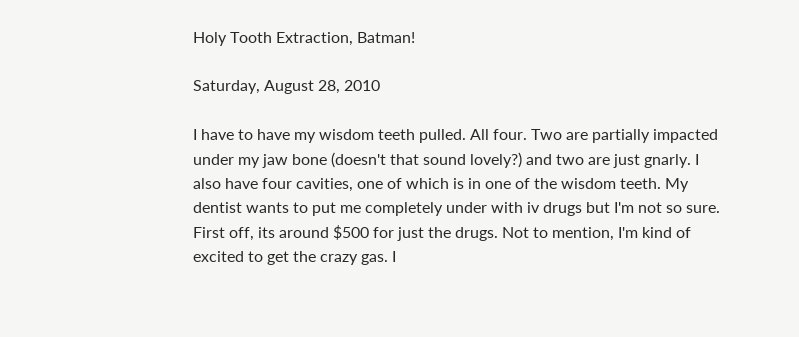Holy Tooth Extraction, Batman!

Saturday, August 28, 2010

I have to have my wisdom teeth pulled. All four. Two are partially impacted under my jaw bone (doesn't that sound lovely?) and two are just gnarly. I also have four cavities, one of which is in one of the wisdom teeth. My dentist wants to put me completely under with iv drugs but I'm not so sure. First off, its around $500 for just the drugs. Not to mention, I'm kind of excited to get the crazy gas. I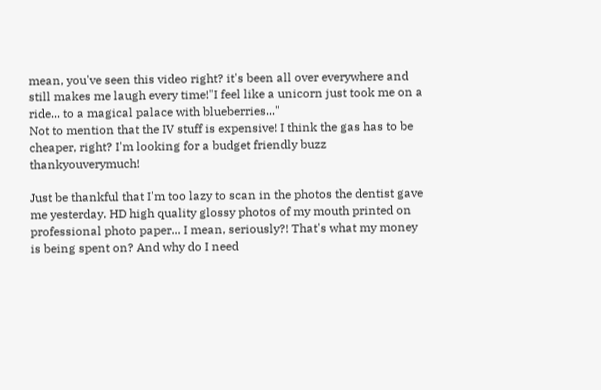mean, you've seen this video right? it's been all over everywhere and still makes me laugh every time!"I feel like a unicorn just took me on a ride... to a magical palace with blueberries..."
Not to mention that the IV stuff is expensive! I think the gas has to be cheaper, right? I'm looking for a budget friendly buzz thankyouverymuch!

Just be thankful that I'm too lazy to scan in the photos the dentist gave me yesterday. HD high quality glossy photos of my mouth printed on professional photo paper... I mean, seriously?! That's what my money is being spent on? And why do I need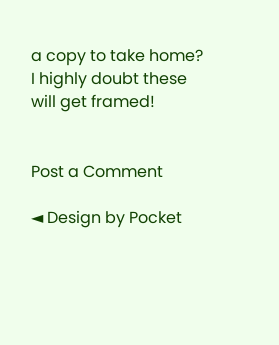a copy to take home? I highly doubt these will get framed!


Post a Comment

◄ Design by Pocket